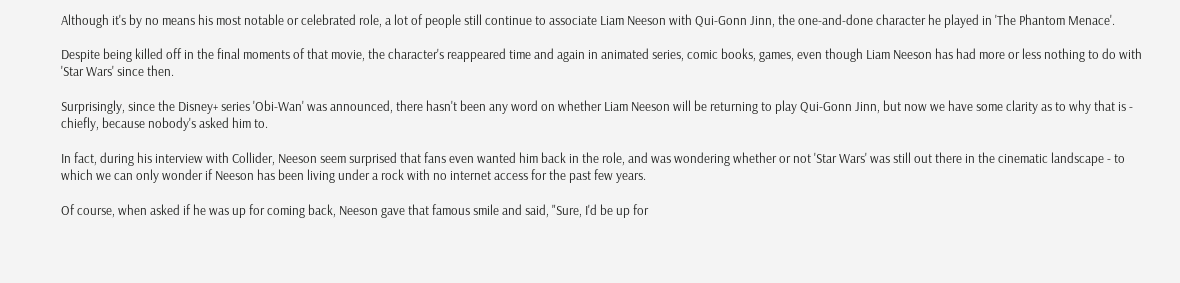Although it's by no means his most notable or celebrated role, a lot of people still continue to associate Liam Neeson with Qui-Gonn Jinn, the one-and-done character he played in 'The Phantom Menace'.

Despite being killed off in the final moments of that movie, the character's reappeared time and again in animated series, comic books, games, even though Liam Neeson has had more or less nothing to do with 'Star Wars' since then.

Surprisingly, since the Disney+ series 'Obi-Wan' was announced, there hasn't been any word on whether Liam Neeson will be returning to play Qui-Gonn Jinn, but now we have some clarity as to why that is - chiefly, because nobody's asked him to.

In fact, during his interview with Collider, Neeson seem surprised that fans even wanted him back in the role, and was wondering whether or not 'Star Wars' was still out there in the cinematic landscape - to which we can only wonder if Neeson has been living under a rock with no internet access for the past few years.

Of course, when asked if he was up for coming back, Neeson gave that famous smile and said, "Sure, I'd be up for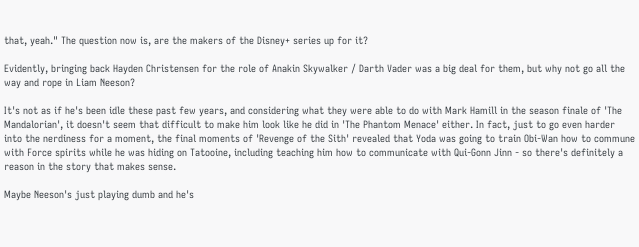that, yeah." The question now is, are the makers of the Disney+ series up for it?

Evidently, bringing back Hayden Christensen for the role of Anakin Skywalker / Darth Vader was a big deal for them, but why not go all the way and rope in Liam Neeson?

It's not as if he's been idle these past few years, and considering what they were able to do with Mark Hamill in the season finale of 'The Mandalorian', it doesn't seem that difficult to make him look like he did in 'The Phantom Menace' either. In fact, just to go even harder into the nerdiness for a moment, the final moments of 'Revenge of the Sith' revealed that Yoda was going to train Obi-Wan how to commune with Force spirits while he was hiding on Tatooine, including teaching him how to communicate with Qui-Gonn Jinn - so there's definitely a reason in the story that makes sense.

Maybe Neeson's just playing dumb and he's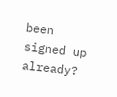been signed up already?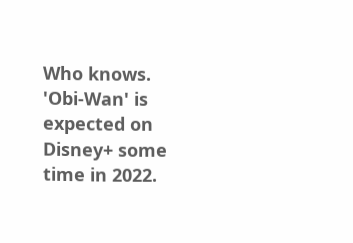Who knows. 'Obi-Wan' is expected on Disney+ some time in 2022.